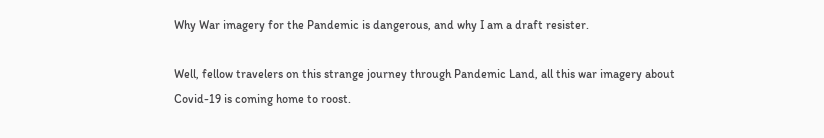Why War imagery for the Pandemic is dangerous, and why I am a draft resister.

Well, fellow travelers on this strange journey through Pandemic Land, all this war imagery about Covid-19 is coming home to roost.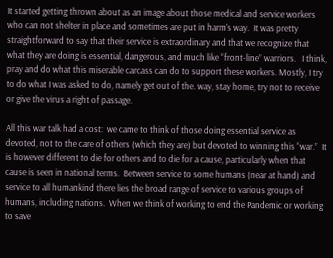It started getting thrown about as an image about those medical and service workers who can not shelter in place and sometimes are put in harm’s way.  It was pretty straightforward to say that their service is extraordinary and that we recognize that what they are doing is essential, dangerous, and much like “front-line” warriors.   I think, pray and do what this miserable carcass can do to support these workers. Mostly, I try to do what I was asked to do, namely get out of the. way, stay home, try not to receive or give the virus a right of passage.

All this war talk had a cost:  we came to think of those doing essential service as devoted, not to the care of others (which they are) but devoted to winning this “war.”  It is however different to die for others and to die for a cause, particularly when that cause is seen in national terms.  Between service to some humans (near at hand) and service to all humankind there lies the broad range of service to various groups of humans, including nations.  When we think of working to end the Pandemic or working to save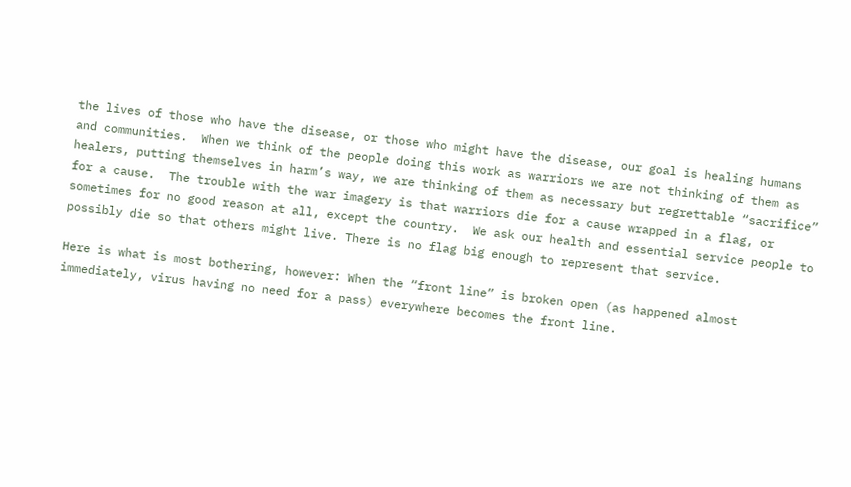the lives of those who have the disease, or those who might have the disease, our goal is healing humans and communities.  When we think of the people doing this work as warriors we are not thinking of them as healers, putting themselves in harm’s way, we are thinking of them as necessary but regrettable “sacrifice” for a cause.  The trouble with the war imagery is that warriors die for a cause wrapped in a flag, or sometimes for no good reason at all, except the country.  We ask our health and essential service people to possibly die so that others might live. There is no flag big enough to represent that service.

Here is what is most bothering, however: When the “front line” is broken open (as happened almost immediately, virus having no need for a pass) everywhere becomes the front line.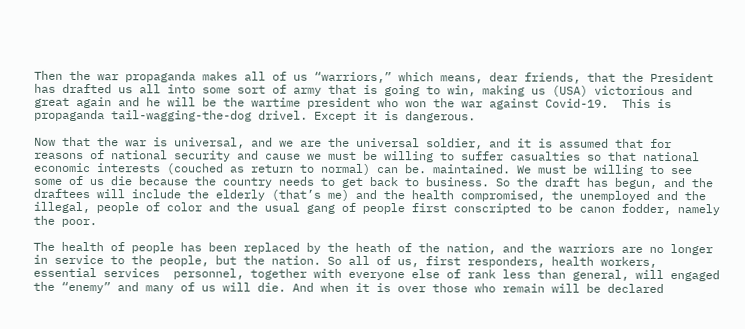Then the war propaganda makes all of us “warriors,” which means, dear friends, that the President has drafted us all into some sort of army that is going to win, making us (USA) victorious and great again and he will be the wartime president who won the war against Covid-19.  This is propaganda tail-wagging-the-dog drivel. Except it is dangerous.

Now that the war is universal, and we are the universal soldier, and it is assumed that for reasons of national security and cause we must be willing to suffer casualties so that national economic interests (couched as return to normal) can be. maintained. We must be willing to see some of us die because the country needs to get back to business. So the draft has begun, and the draftees will include the elderly (that’s me) and the health compromised, the unemployed and the illegal, people of color and the usual gang of people first conscripted to be canon fodder, namely the poor.

The health of people has been replaced by the heath of the nation, and the warriors are no longer in service to the people, but the nation. So all of us, first responders, health workers, essential services  personnel, together with everyone else of rank less than general, will engaged the “enemy” and many of us will die. And when it is over those who remain will be declared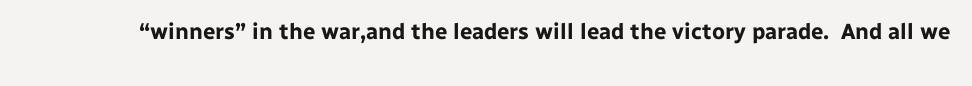“winners” in the war,and the leaders will lead the victory parade.  And all we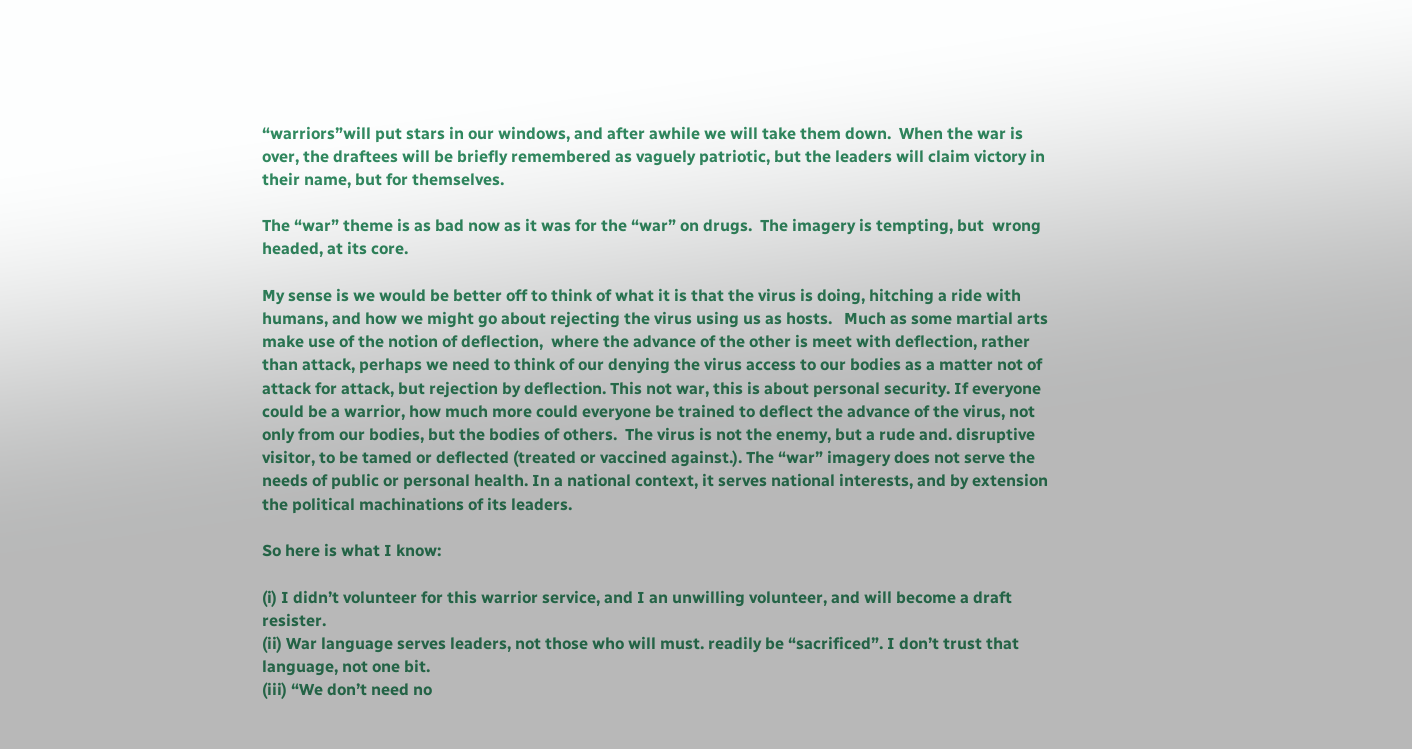“warriors”will put stars in our windows, and after awhile we will take them down.  When the war is over, the draftees will be briefly remembered as vaguely patriotic, but the leaders will claim victory in their name, but for themselves.

The “war” theme is as bad now as it was for the “war” on drugs.  The imagery is tempting, but  wrong headed, at its core.

My sense is we would be better off to think of what it is that the virus is doing, hitching a ride with humans, and how we might go about rejecting the virus using us as hosts.   Much as some martial arts make use of the notion of deflection,  where the advance of the other is meet with deflection, rather than attack, perhaps we need to think of our denying the virus access to our bodies as a matter not of attack for attack, but rejection by deflection. This not war, this is about personal security. If everyone could be a warrior, how much more could everyone be trained to deflect the advance of the virus, not only from our bodies, but the bodies of others.  The virus is not the enemy, but a rude and. disruptive visitor, to be tamed or deflected (treated or vaccined against.). The “war” imagery does not serve the needs of public or personal health. In a national context, it serves national interests, and by extension the political machinations of its leaders.

So here is what I know:

(i) I didn’t volunteer for this warrior service, and I an unwilling volunteer, and will become a draft resister.
(ii) War language serves leaders, not those who will must. readily be “sacrificed”. I don’t trust that language, not one bit.
(iii) “We don’t need no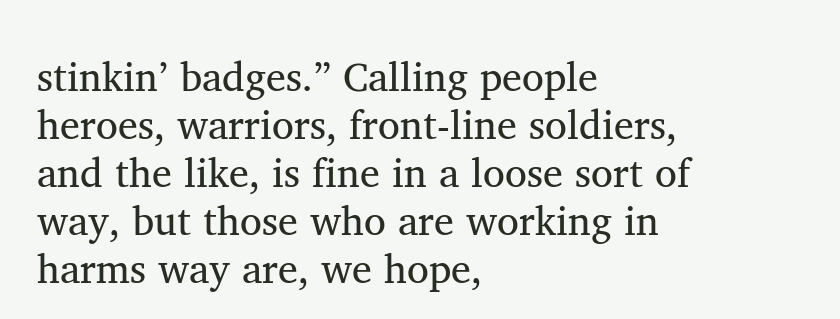stinkin’ badges.” Calling people heroes, warriors, front-line soldiers, and the like, is fine in a loose sort of way, but those who are working in harms way are, we hope,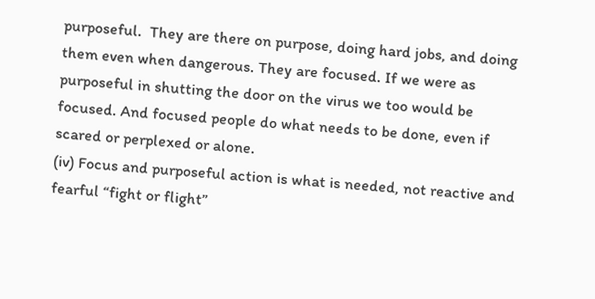purposeful.  They are there on purpose, doing hard jobs, and doing them even when dangerous. They are focused. If we were as purposeful in shutting the door on the virus we too would be focused. And focused people do what needs to be done, even if scared or perplexed or alone.
(iv) Focus and purposeful action is what is needed, not reactive and fearful “fight or flight”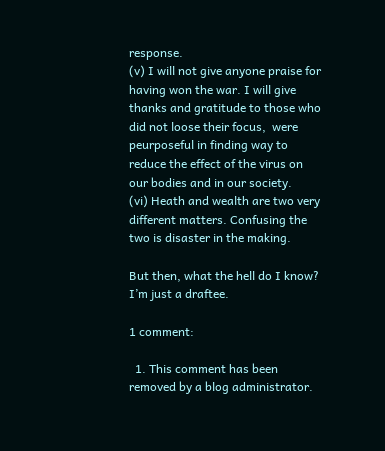response.
(v) I will not give anyone praise for having won the war. I will give thanks and gratitude to those who did not loose their focus,  were peurposeful in finding way to reduce the effect of the virus on our bodies and in our society.
(vi) Heath and wealth are two very different matters. Confusing the two is disaster in the making.

But then, what the hell do I know?  I’m just a draftee.

1 comment:

  1. This comment has been removed by a blog administrator.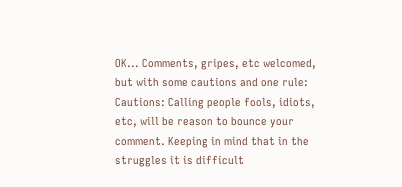OK... Comments, gripes, etc welcomed, but with some cautions and one rule:
Cautions: Calling people fools, idiots, etc, will be reason to bounce your comment. Keeping in mind that in the struggles it is difficult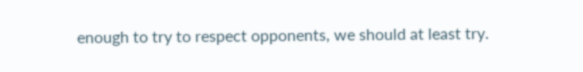enough to try to respect opponents, we should at least try.